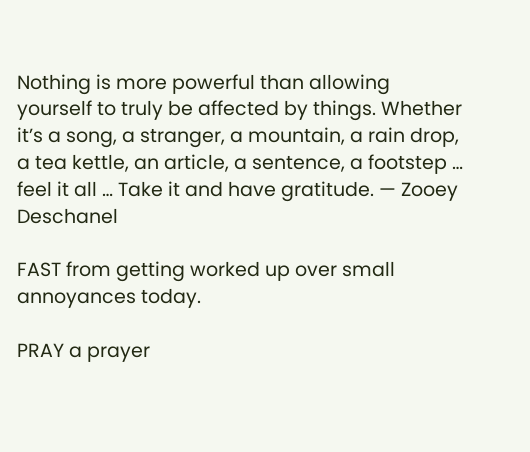Nothing is more powerful than allowing yourself to truly be affected by things. Whether it’s a song, a stranger, a mountain, a rain drop, a tea kettle, an article, a sentence, a footstep … feel it all … Take it and have gratitude. — Zooey Deschanel

FAST from getting worked up over small annoyances today.

PRAY a prayer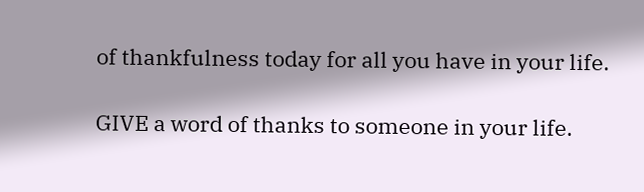of thankfulness today for all you have in your life.

GIVE a word of thanks to someone in your life.